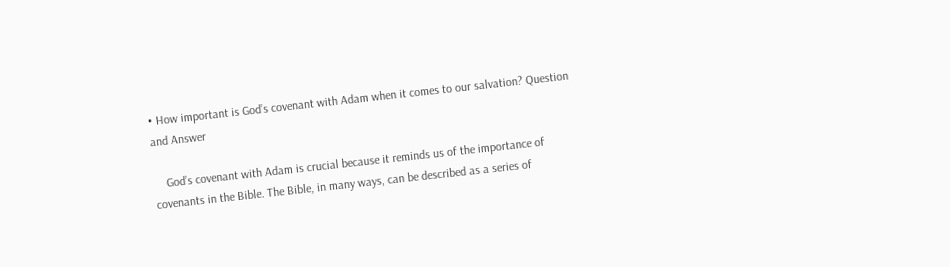• How important is God’s covenant with Adam when it comes to our salvation? Question and Answer

    God’s covenant with Adam is crucial because it reminds us of the importance of covenants in the Bible. The Bible, in many ways, can be described as a series of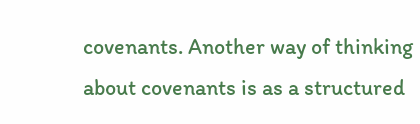covenants. Another way of thinking about covenants is as a structured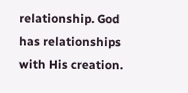relationship. God has relationships with His creation.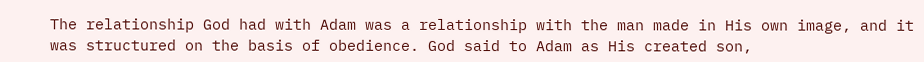The relationship God had with Adam was a relationship with the man made in His own image, and it was structured on the basis of obedience. God said to Adam as His created son,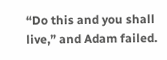“Do this and you shall live,” and Adam failed.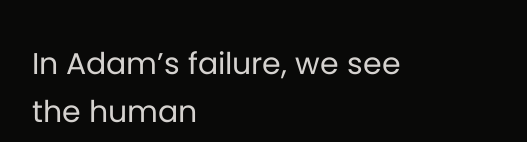In Adam’s failure, we see the human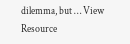dilemma, but … View Resource